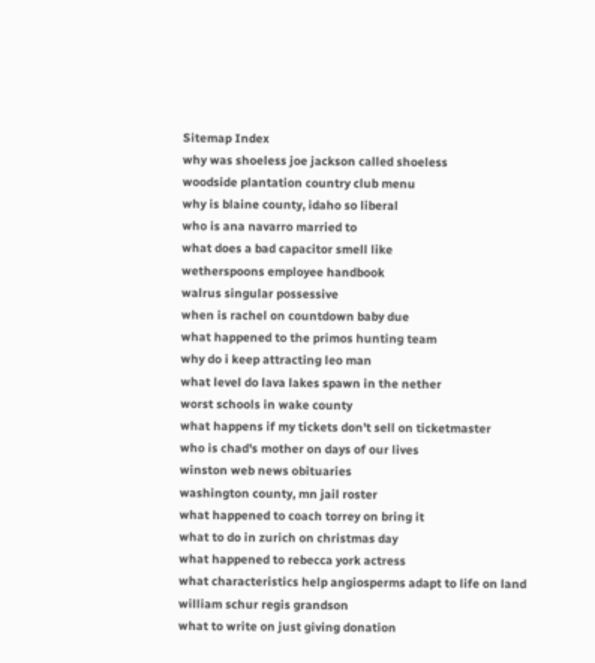Sitemap Index
why was shoeless joe jackson called shoeless
woodside plantation country club menu
why is blaine county, idaho so liberal
who is ana navarro married to
what does a bad capacitor smell like
wetherspoons employee handbook
walrus singular possessive
when is rachel on countdown baby due
what happened to the primos hunting team
why do i keep attracting leo man
what level do lava lakes spawn in the nether
worst schools in wake county
what happens if my tickets don't sell on ticketmaster
who is chad's mother on days of our lives
winston web news obituaries
washington county, mn jail roster
what happened to coach torrey on bring it
what to do in zurich on christmas day
what happened to rebecca york actress
what characteristics help angiosperms adapt to life on land
william schur regis grandson
what to write on just giving donation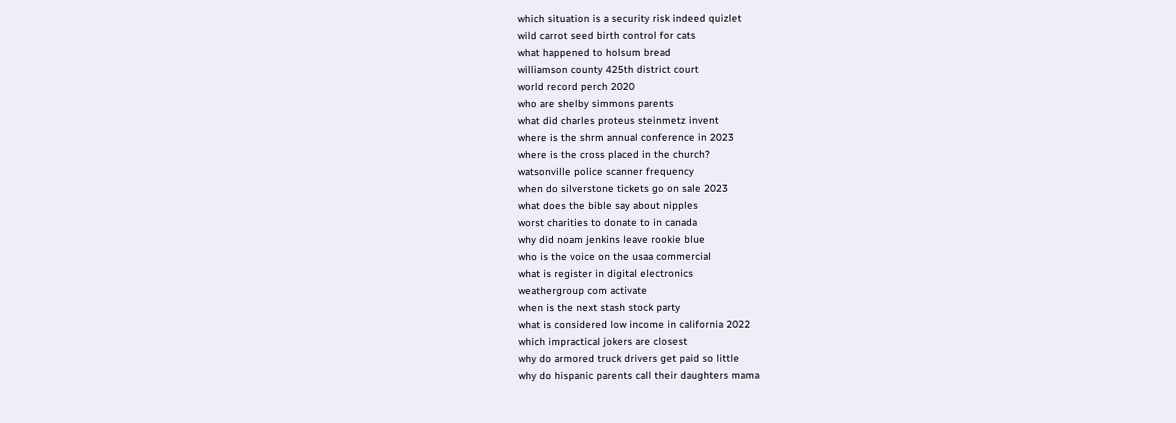which situation is a security risk indeed quizlet
wild carrot seed birth control for cats
what happened to holsum bread
williamson county 425th district court
world record perch 2020
who are shelby simmons parents
what did charles proteus steinmetz invent
where is the shrm annual conference in 2023
where is the cross placed in the church?
watsonville police scanner frequency
when do silverstone tickets go on sale 2023
what does the bible say about nipples
worst charities to donate to in canada
why did noam jenkins leave rookie blue
who is the voice on the usaa commercial
what is register in digital electronics
weathergroup com activate
when is the next stash stock party
what is considered low income in california 2022
which impractical jokers are closest
why do armored truck drivers get paid so little
why do hispanic parents call their daughters mama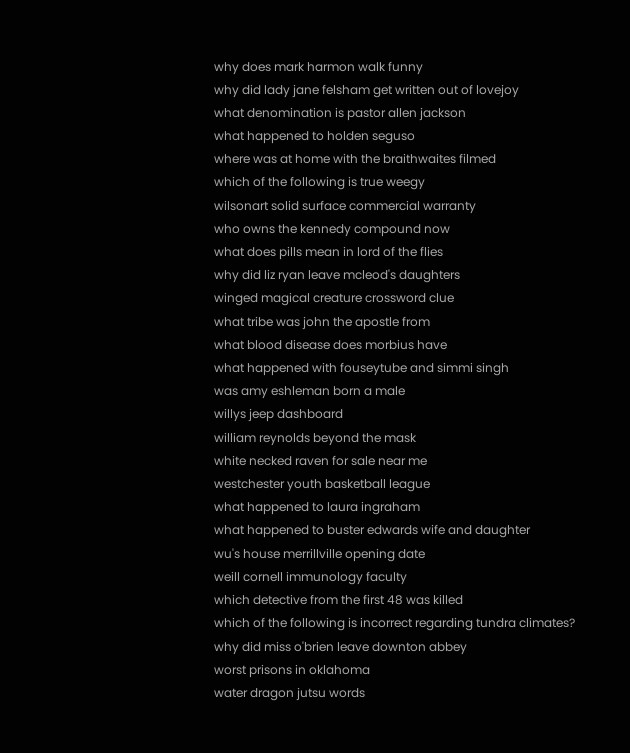why does mark harmon walk funny
why did lady jane felsham get written out of lovejoy
what denomination is pastor allen jackson
what happened to holden seguso
where was at home with the braithwaites filmed
which of the following is true weegy
wilsonart solid surface commercial warranty
who owns the kennedy compound now
what does pills mean in lord of the flies
why did liz ryan leave mcleod's daughters
winged magical creature crossword clue
what tribe was john the apostle from
what blood disease does morbius have
what happened with fouseytube and simmi singh
was amy eshleman born a male
willys jeep dashboard
william reynolds beyond the mask
white necked raven for sale near me
westchester youth basketball league
what happened to laura ingraham
what happened to buster edwards wife and daughter
wu's house merrillville opening date
weill cornell immunology faculty
which detective from the first 48 was killed
which of the following is incorrect regarding tundra climates?
why did miss o'brien leave downton abbey
worst prisons in oklahoma
water dragon jutsu words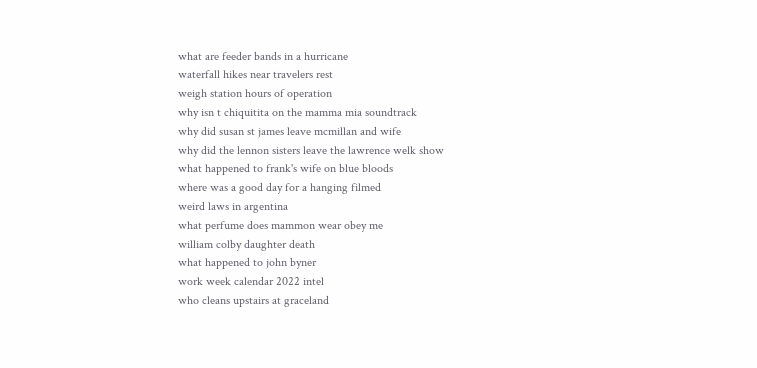what are feeder bands in a hurricane
waterfall hikes near travelers rest
weigh station hours of operation
why isn t chiquitita on the mamma mia soundtrack
why did susan st james leave mcmillan and wife
why did the lennon sisters leave the lawrence welk show
what happened to frank's wife on blue bloods
where was a good day for a hanging filmed
weird laws in argentina
what perfume does mammon wear obey me
william colby daughter death
what happened to john byner
work week calendar 2022 intel
who cleans upstairs at graceland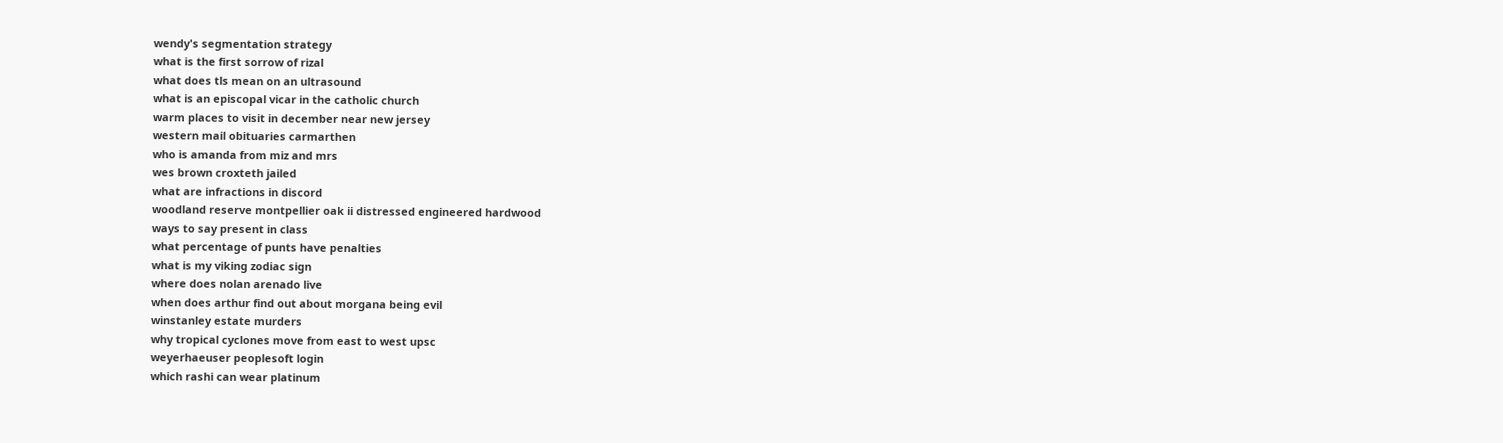wendy's segmentation strategy
what is the first sorrow of rizal
what does tls mean on an ultrasound
what is an episcopal vicar in the catholic church
warm places to visit in december near new jersey
western mail obituaries carmarthen
who is amanda from miz and mrs
wes brown croxteth jailed
what are infractions in discord
woodland reserve montpellier oak ii distressed engineered hardwood
ways to say present in class
what percentage of punts have penalties
what is my viking zodiac sign
where does nolan arenado live
when does arthur find out about morgana being evil
winstanley estate murders
why tropical cyclones move from east to west upsc
weyerhaeuser peoplesoft login
which rashi can wear platinum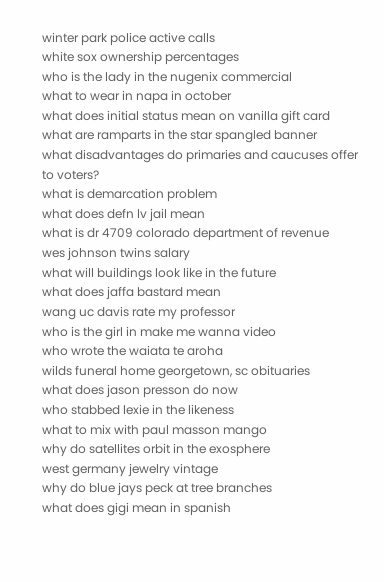winter park police active calls
white sox ownership percentages
who is the lady in the nugenix commercial
what to wear in napa in october
what does initial status mean on vanilla gift card
what are ramparts in the star spangled banner
what disadvantages do primaries and caucuses offer to voters?
what is demarcation problem
what does defn lv jail mean
what is dr 4709 colorado department of revenue
wes johnson twins salary
what will buildings look like in the future
what does jaffa bastard mean
wang uc davis rate my professor
who is the girl in make me wanna video
who wrote the waiata te aroha
wilds funeral home georgetown, sc obituaries
what does jason presson do now
who stabbed lexie in the likeness
what to mix with paul masson mango
why do satellites orbit in the exosphere
west germany jewelry vintage
why do blue jays peck at tree branches
what does gigi mean in spanish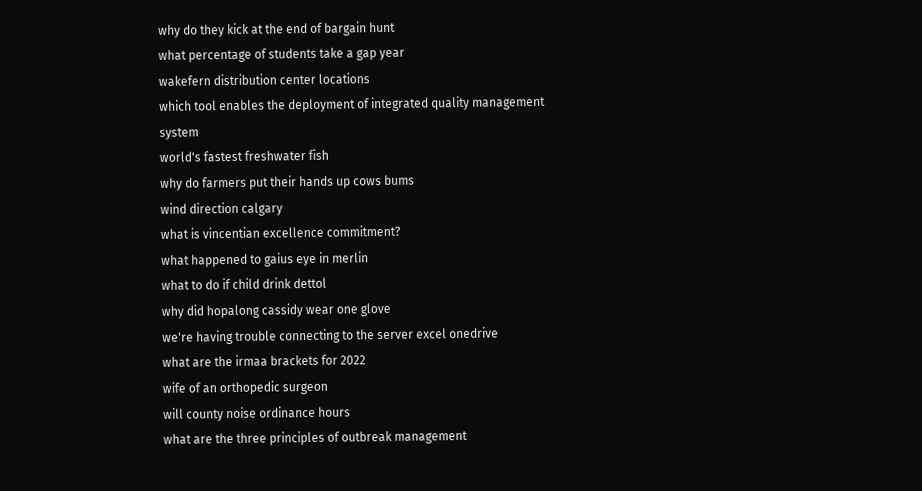why do they kick at the end of bargain hunt
what percentage of students take a gap year
wakefern distribution center locations
which tool enables the deployment of integrated quality management system
world's fastest freshwater fish
why do farmers put their hands up cows bums
wind direction calgary
what is vincentian excellence commitment?
what happened to gaius eye in merlin
what to do if child drink dettol
why did hopalong cassidy wear one glove
we're having trouble connecting to the server excel onedrive
what are the irmaa brackets for 2022
wife of an orthopedic surgeon
will county noise ordinance hours
what are the three principles of outbreak management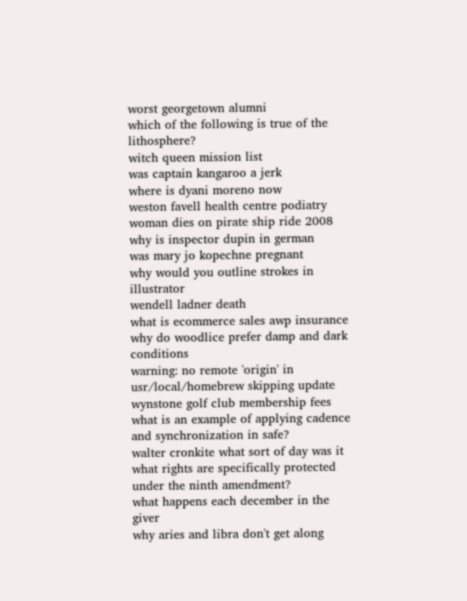worst georgetown alumni
which of the following is true of the lithosphere?
witch queen mission list
was captain kangaroo a jerk
where is dyani moreno now
weston favell health centre podiatry
woman dies on pirate ship ride 2008
why is inspector dupin in german
was mary jo kopechne pregnant
why would you outline strokes in illustrator
wendell ladner death
what is ecommerce sales awp insurance
why do woodlice prefer damp and dark conditions
warning: no remote 'origin' in usr/local/homebrew skipping update
wynstone golf club membership fees
what is an example of applying cadence and synchronization in safe?
walter cronkite what sort of day was it
what rights are specifically protected under the ninth amendment?
what happens each december in the giver
why aries and libra don't get along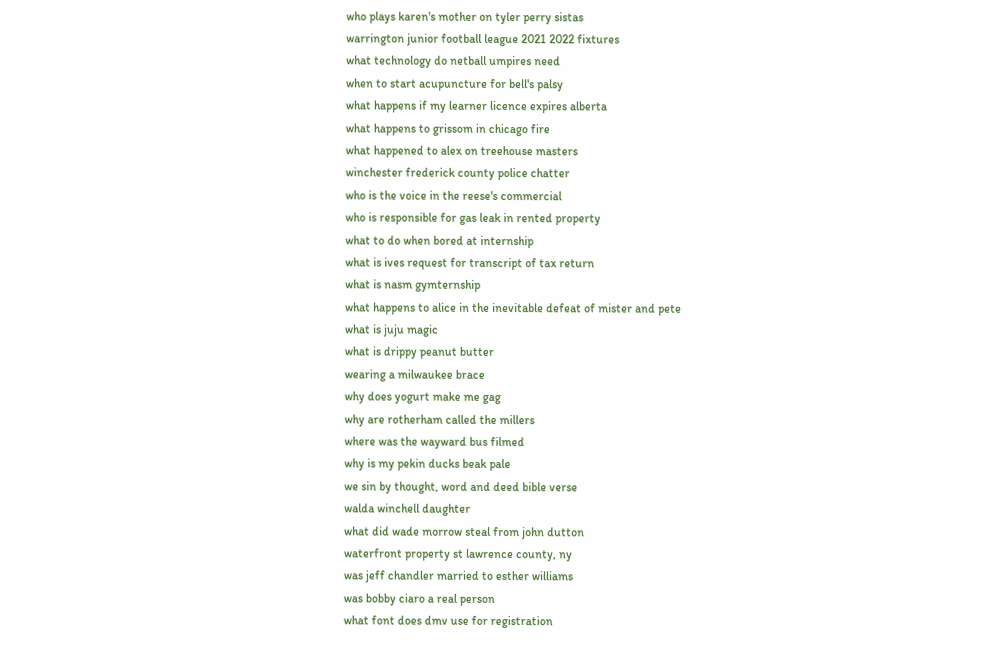who plays karen's mother on tyler perry sistas
warrington junior football league 2021 2022 fixtures
what technology do netball umpires need
when to start acupuncture for bell's palsy
what happens if my learner licence expires alberta
what happens to grissom in chicago fire
what happened to alex on treehouse masters
winchester frederick county police chatter
who is the voice in the reese's commercial
who is responsible for gas leak in rented property
what to do when bored at internship
what is ives request for transcript of tax return
what is nasm gymternship
what happens to alice in the inevitable defeat of mister and pete
what is juju magic
what is drippy peanut butter
wearing a milwaukee brace
why does yogurt make me gag
why are rotherham called the millers
where was the wayward bus filmed
why is my pekin ducks beak pale
we sin by thought, word and deed bible verse
walda winchell daughter
what did wade morrow steal from john dutton
waterfront property st lawrence county, ny
was jeff chandler married to esther williams
was bobby ciaro a real person
what font does dmv use for registration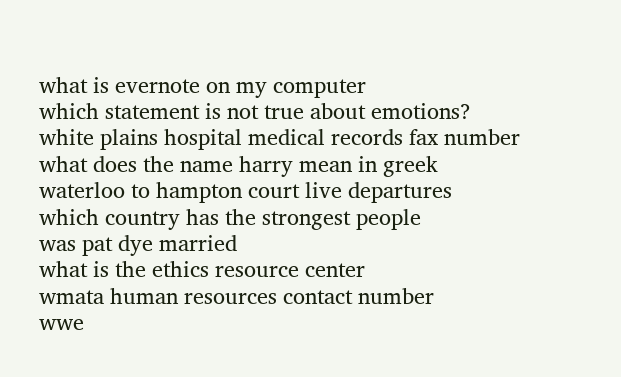what is evernote on my computer
which statement is not true about emotions?
white plains hospital medical records fax number
what does the name harry mean in greek
waterloo to hampton court live departures
which country has the strongest people
was pat dye married
what is the ethics resource center
wmata human resources contact number
wwe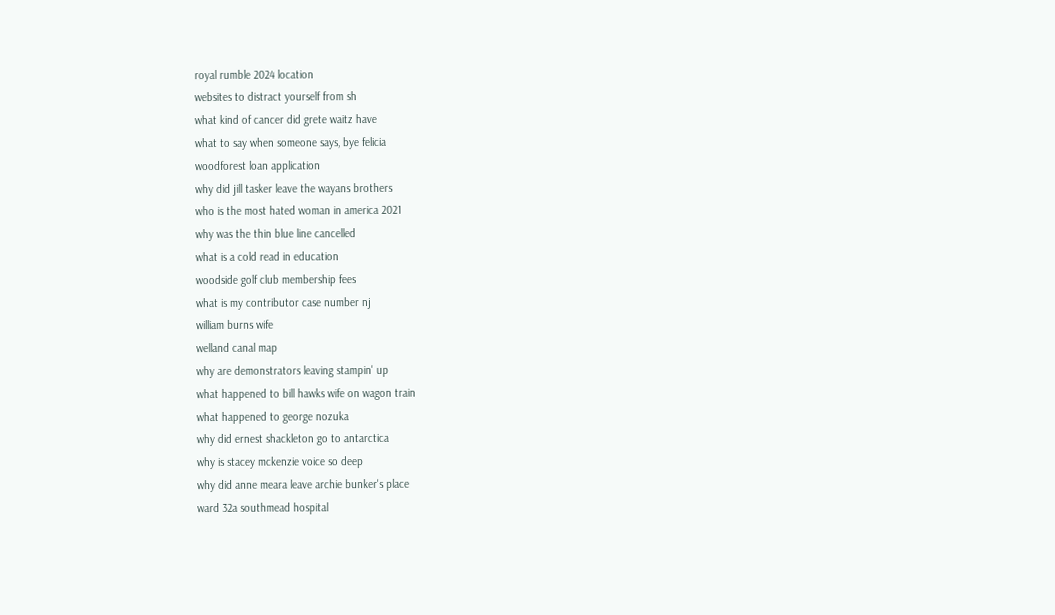royal rumble 2024 location
websites to distract yourself from sh
what kind of cancer did grete waitz have
what to say when someone says, bye felicia
woodforest loan application
why did jill tasker leave the wayans brothers
who is the most hated woman in america 2021
why was the thin blue line cancelled
what is a cold read in education
woodside golf club membership fees
what is my contributor case number nj
william burns wife
welland canal map
why are demonstrators leaving stampin' up
what happened to bill hawks wife on wagon train
what happened to george nozuka
why did ernest shackleton go to antarctica
why is stacey mckenzie voice so deep
why did anne meara leave archie bunker's place
ward 32a southmead hospital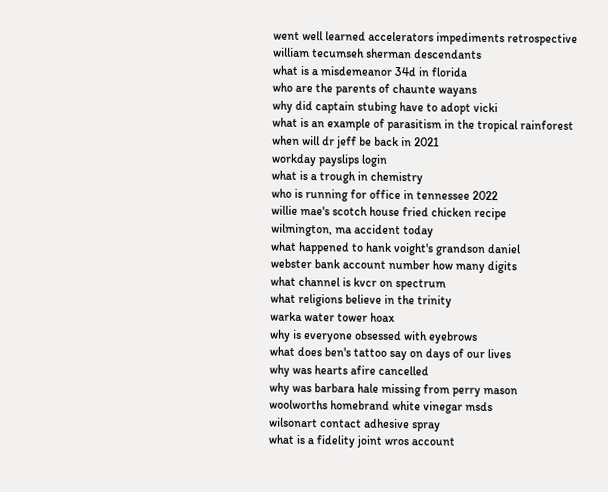went well learned accelerators impediments retrospective
william tecumseh sherman descendants
what is a misdemeanor 34d in florida
who are the parents of chaunte wayans
why did captain stubing have to adopt vicki
what is an example of parasitism in the tropical rainforest
when will dr jeff be back in 2021
workday payslips login
what is a trough in chemistry
who is running for office in tennessee 2022
willie mae's scotch house fried chicken recipe
wilmington, ma accident today
what happened to hank voight's grandson daniel
webster bank account number how many digits
what channel is kvcr on spectrum
what religions believe in the trinity
warka water tower hoax
why is everyone obsessed with eyebrows
what does ben's tattoo say on days of our lives
why was hearts afire cancelled
why was barbara hale missing from perry mason
woolworths homebrand white vinegar msds
wilsonart contact adhesive spray
what is a fidelity joint wros account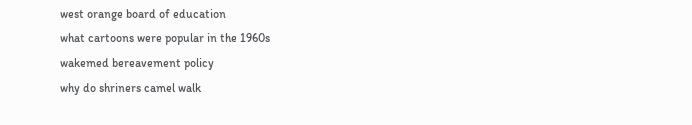west orange board of education
what cartoons were popular in the 1960s
wakemed bereavement policy
why do shriners camel walk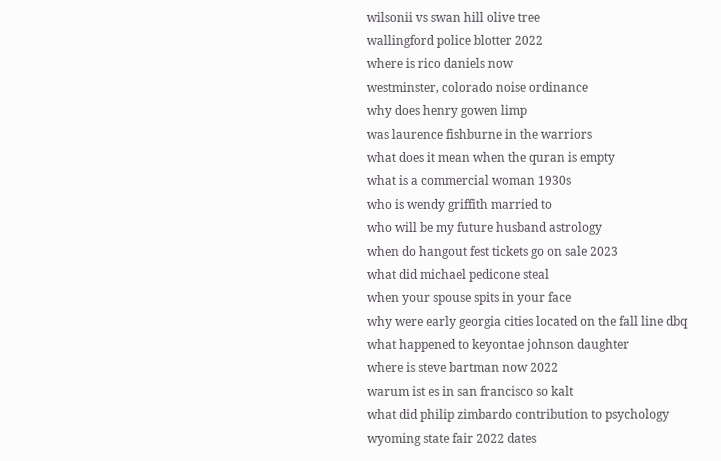wilsonii vs swan hill olive tree
wallingford police blotter 2022
where is rico daniels now
westminster, colorado noise ordinance
why does henry gowen limp
was laurence fishburne in the warriors
what does it mean when the quran is empty
what is a commercial woman 1930s
who is wendy griffith married to
who will be my future husband astrology
when do hangout fest tickets go on sale 2023
what did michael pedicone steal
when your spouse spits in your face
why were early georgia cities located on the fall line dbq
what happened to keyontae johnson daughter
where is steve bartman now 2022
warum ist es in san francisco so kalt
what did philip zimbardo contribution to psychology
wyoming state fair 2022 dates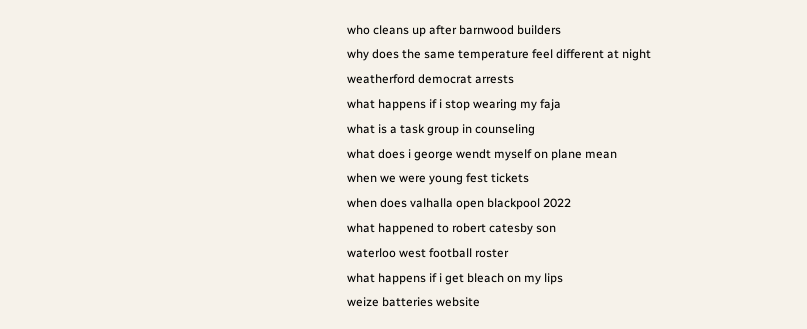who cleans up after barnwood builders
why does the same temperature feel different at night
weatherford democrat arrests
what happens if i stop wearing my faja
what is a task group in counseling
what does i george wendt myself on plane mean
when we were young fest tickets
when does valhalla open blackpool 2022
what happened to robert catesby son
waterloo west football roster
what happens if i get bleach on my lips
weize batteries website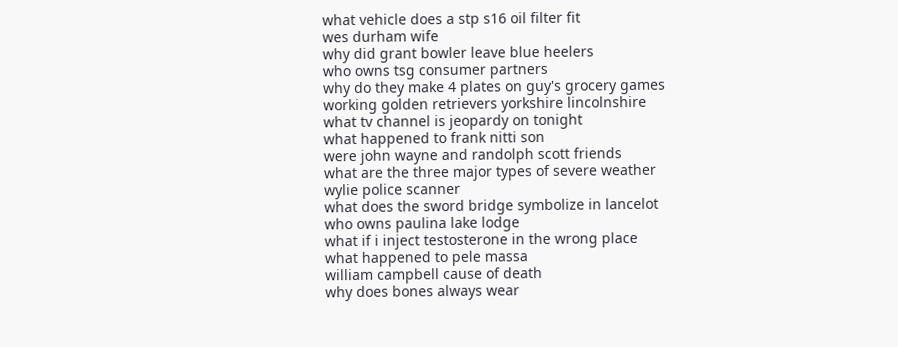what vehicle does a stp s16 oil filter fit
wes durham wife
why did grant bowler leave blue heelers
who owns tsg consumer partners
why do they make 4 plates on guy's grocery games
working golden retrievers yorkshire lincolnshire
what tv channel is jeopardy on tonight
what happened to frank nitti son
were john wayne and randolph scott friends
what are the three major types of severe weather
wylie police scanner
what does the sword bridge symbolize in lancelot
who owns paulina lake lodge
what if i inject testosterone in the wrong place
what happened to pele massa
william campbell cause of death
why does bones always wear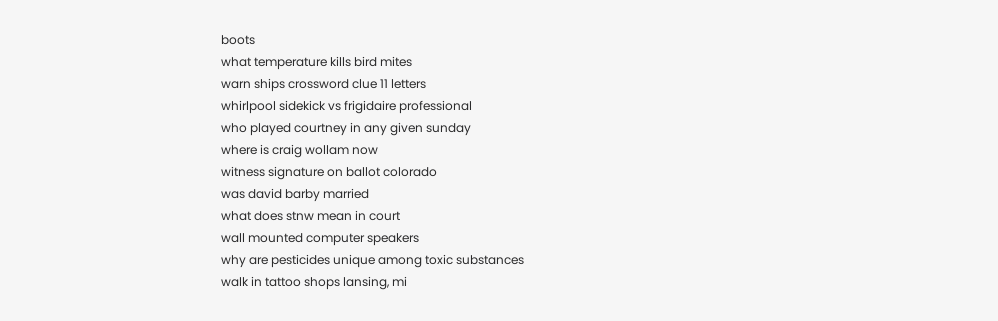boots
what temperature kills bird mites
warn ships crossword clue 11 letters
whirlpool sidekick vs frigidaire professional
who played courtney in any given sunday
where is craig wollam now
witness signature on ballot colorado
was david barby married
what does stnw mean in court
wall mounted computer speakers
why are pesticides unique among toxic substances
walk in tattoo shops lansing, mi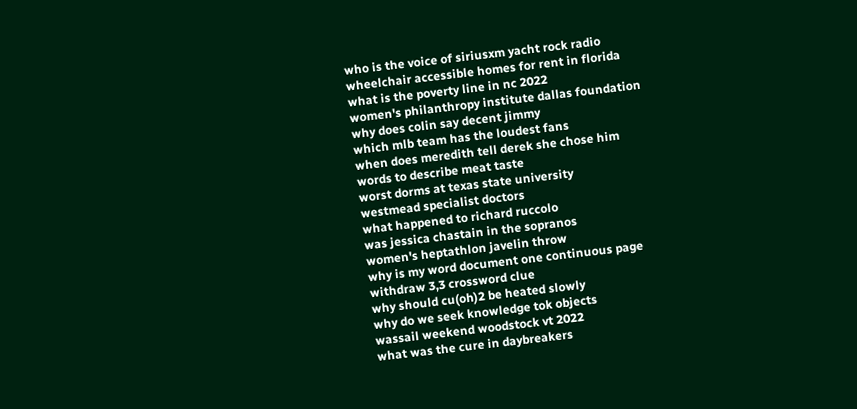who is the voice of siriusxm yacht rock radio
wheelchair accessible homes for rent in florida
what is the poverty line in nc 2022
women's philanthropy institute dallas foundation
why does colin say decent jimmy
which mlb team has the loudest fans
when does meredith tell derek she chose him
words to describe meat taste
worst dorms at texas state university
westmead specialist doctors
what happened to richard ruccolo
was jessica chastain in the sopranos
women's heptathlon javelin throw
why is my word document one continuous page
withdraw 3,3 crossword clue
why should cu(oh)2 be heated slowly
why do we seek knowledge tok objects
wassail weekend woodstock vt 2022
what was the cure in daybreakers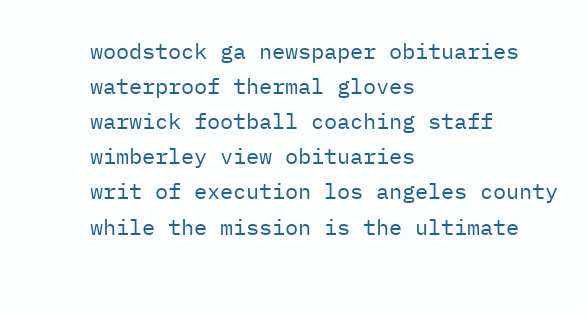woodstock ga newspaper obituaries
waterproof thermal gloves
warwick football coaching staff
wimberley view obituaries
writ of execution los angeles county
while the mission is the ultimate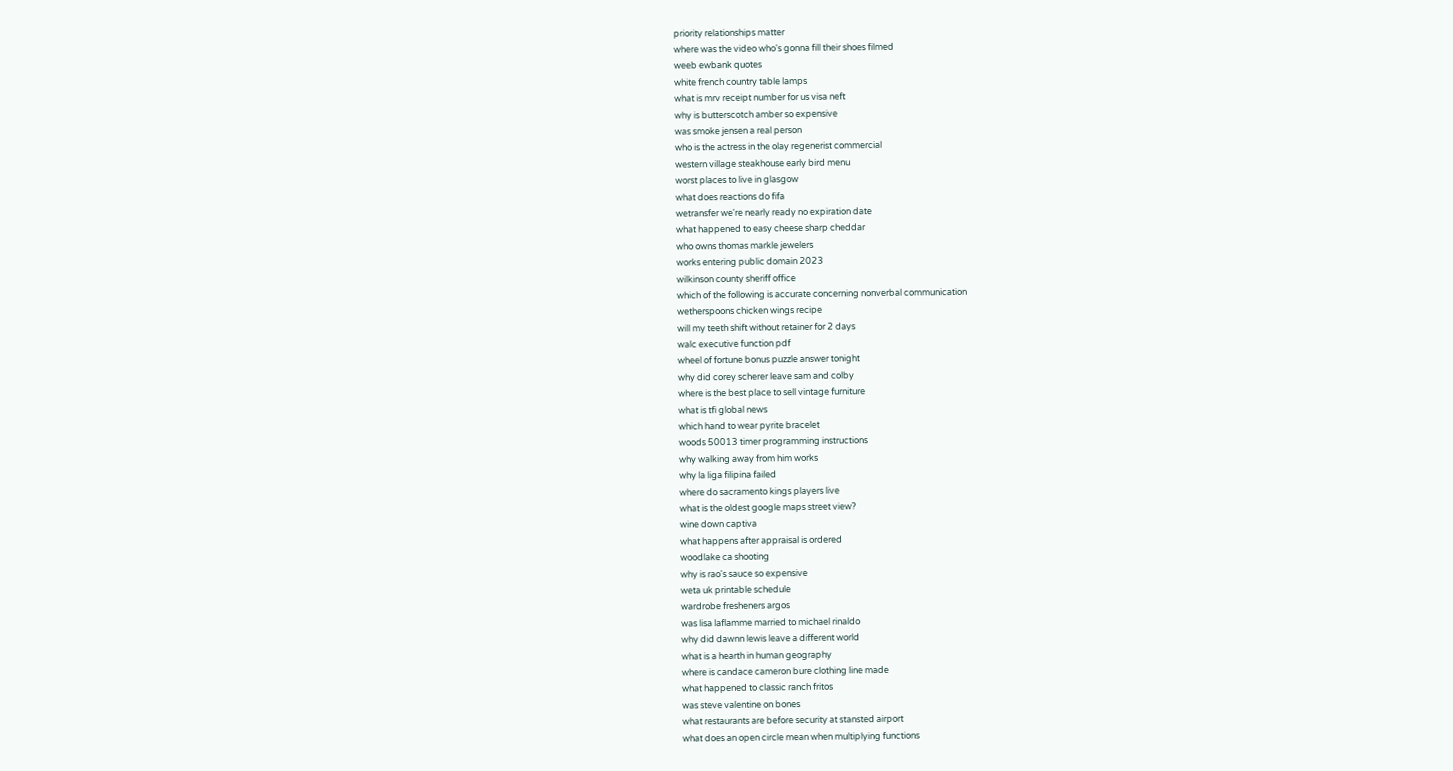priority relationships matter
where was the video who's gonna fill their shoes filmed
weeb ewbank quotes
white french country table lamps
what is mrv receipt number for us visa neft
why is butterscotch amber so expensive
was smoke jensen a real person
who is the actress in the olay regenerist commercial
western village steakhouse early bird menu
worst places to live in glasgow
what does reactions do fifa
wetransfer we're nearly ready no expiration date
what happened to easy cheese sharp cheddar
who owns thomas markle jewelers
works entering public domain 2023
wilkinson county sheriff office
which of the following is accurate concerning nonverbal communication
wetherspoons chicken wings recipe
will my teeth shift without retainer for 2 days
walc executive function pdf
wheel of fortune bonus puzzle answer tonight
why did corey scherer leave sam and colby
where is the best place to sell vintage furniture
what is tfi global news
which hand to wear pyrite bracelet
woods 50013 timer programming instructions
why walking away from him works
why la liga filipina failed
where do sacramento kings players live
what is the oldest google maps street view?
wine down captiva
what happens after appraisal is ordered
woodlake ca shooting
why is rao's sauce so expensive
weta uk printable schedule
wardrobe fresheners argos
was lisa laflamme married to michael rinaldo
why did dawnn lewis leave a different world
what is a hearth in human geography
where is candace cameron bure clothing line made
what happened to classic ranch fritos
was steve valentine on bones
what restaurants are before security at stansted airport
what does an open circle mean when multiplying functions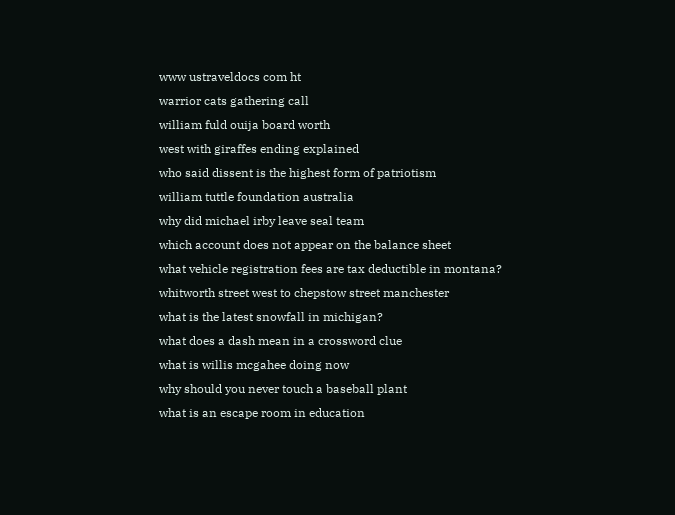www ustraveldocs com ht
warrior cats gathering call
william fuld ouija board worth
west with giraffes ending explained
who said dissent is the highest form of patriotism
william tuttle foundation australia
why did michael irby leave seal team
which account does not appear on the balance sheet
what vehicle registration fees are tax deductible in montana?
whitworth street west to chepstow street manchester
what is the latest snowfall in michigan?
what does a dash mean in a crossword clue
what is willis mcgahee doing now
why should you never touch a baseball plant
what is an escape room in education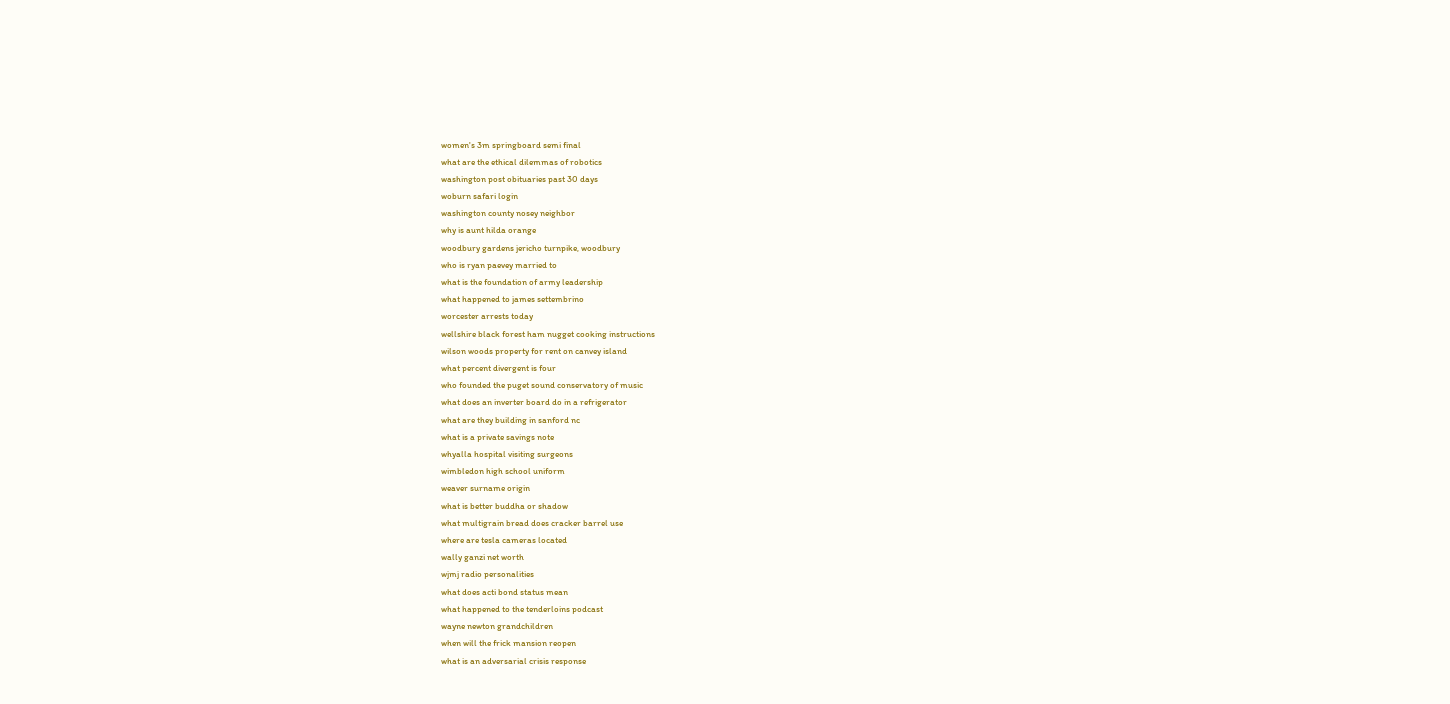women's 3m springboard semi final
what are the ethical dilemmas of robotics
washington post obituaries past 30 days
woburn safari login
washington county nosey neighbor
why is aunt hilda orange
woodbury gardens jericho turnpike, woodbury
who is ryan paevey married to
what is the foundation of army leadership
what happened to james settembrino
worcester arrests today
wellshire black forest ham nugget cooking instructions
wilson woods property for rent on canvey island
what percent divergent is four
who founded the puget sound conservatory of music
what does an inverter board do in a refrigerator
what are they building in sanford nc
what is a private savings note
whyalla hospital visiting surgeons
wimbledon high school uniform
weaver surname origin
what is better buddha or shadow
what multigrain bread does cracker barrel use
where are tesla cameras located
wally ganzi net worth
wjmj radio personalities
what does acti bond status mean
what happened to the tenderloins podcast
wayne newton grandchildren
when will the frick mansion reopen
what is an adversarial crisis response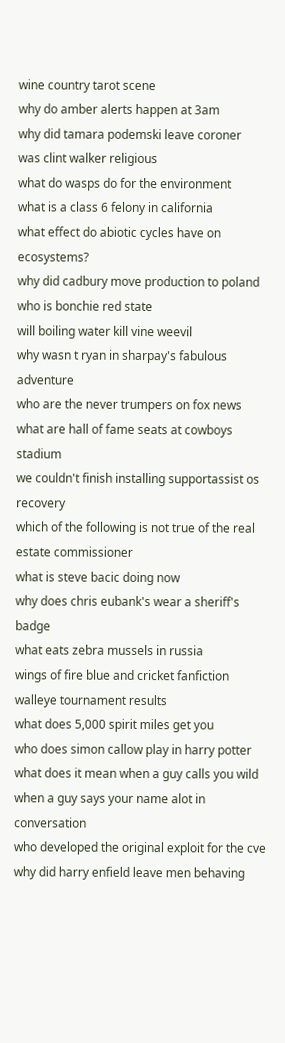wine country tarot scene
why do amber alerts happen at 3am
why did tamara podemski leave coroner
was clint walker religious
what do wasps do for the environment
what is a class 6 felony in california
what effect do abiotic cycles have on ecosystems?
why did cadbury move production to poland
who is bonchie red state
will boiling water kill vine weevil
why wasn t ryan in sharpay's fabulous adventure
who are the never trumpers on fox news
what are hall of fame seats at cowboys stadium
we couldn't finish installing supportassist os recovery
which of the following is not true of the real estate commissioner
what is steve bacic doing now
why does chris eubank's wear a sheriff's badge
what eats zebra mussels in russia
wings of fire blue and cricket fanfiction
walleye tournament results
what does 5,000 spirit miles get you
who does simon callow play in harry potter
what does it mean when a guy calls you wild
when a guy says your name alot in conversation
who developed the original exploit for the cve
why did harry enfield leave men behaving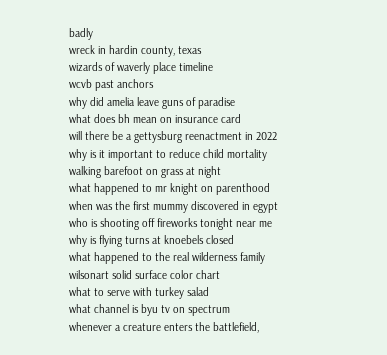badly
wreck in hardin county, texas
wizards of waverly place timeline
wcvb past anchors
why did amelia leave guns of paradise
what does bh mean on insurance card
will there be a gettysburg reenactment in 2022
why is it important to reduce child mortality
walking barefoot on grass at night
what happened to mr knight on parenthood
when was the first mummy discovered in egypt
who is shooting off fireworks tonight near me
why is flying turns at knoebels closed
what happened to the real wilderness family
wilsonart solid surface color chart
what to serve with turkey salad
what channel is byu tv on spectrum
whenever a creature enters the battlefield,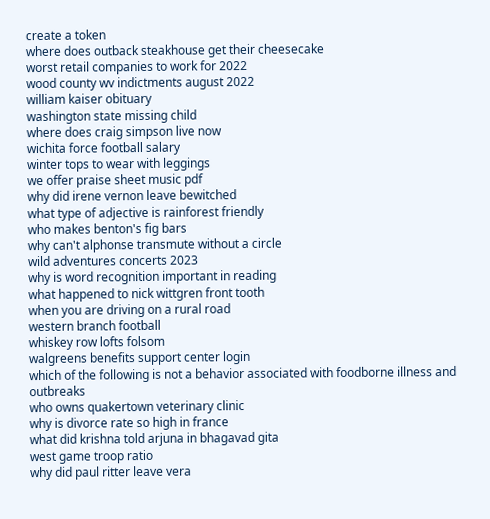create a token
where does outback steakhouse get their cheesecake
worst retail companies to work for 2022
wood county wv indictments august 2022
william kaiser obituary
washington state missing child
where does craig simpson live now
wichita force football salary
winter tops to wear with leggings
we offer praise sheet music pdf
why did irene vernon leave bewitched
what type of adjective is rainforest friendly
who makes benton's fig bars
why can't alphonse transmute without a circle
wild adventures concerts 2023
why is word recognition important in reading
what happened to nick wittgren front tooth
when you are driving on a rural road
western branch football
whiskey row lofts folsom
walgreens benefits support center login
which of the following is not a behavior associated with foodborne illness and outbreaks
who owns quakertown veterinary clinic
why is divorce rate so high in france
what did krishna told arjuna in bhagavad gita
west game troop ratio
why did paul ritter leave vera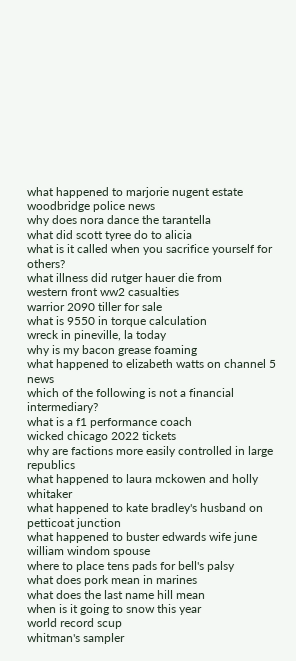what happened to marjorie nugent estate
woodbridge police news
why does nora dance the tarantella
what did scott tyree do to alicia
what is it called when you sacrifice yourself for others?
what illness did rutger hauer die from
western front ww2 casualties
warrior 2090 tiller for sale
what is 9550 in torque calculation
wreck in pineville, la today
why is my bacon grease foaming
what happened to elizabeth watts on channel 5 news
which of the following is not a financial intermediary?
what is a f1 performance coach
wicked chicago 2022 tickets
why are factions more easily controlled in large republics
what happened to laura mckowen and holly whitaker
what happened to kate bradley's husband on petticoat junction
what happened to buster edwards wife june
william windom spouse
where to place tens pads for bell's palsy
what does pork mean in marines
what does the last name hill mean
when is it going to snow this year
world record scup
whitman's sampler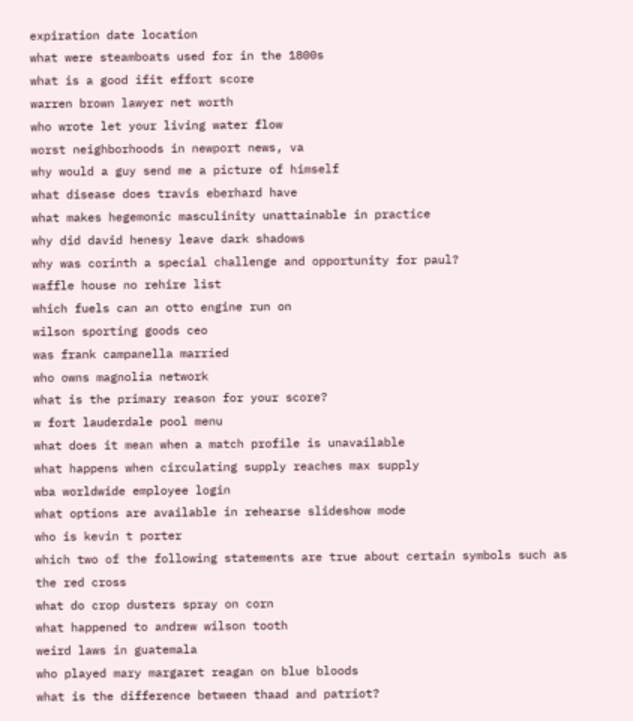expiration date location
what were steamboats used for in the 1800s
what is a good ifit effort score
warren brown lawyer net worth
who wrote let your living water flow
worst neighborhoods in newport news, va
why would a guy send me a picture of himself
what disease does travis eberhard have
what makes hegemonic masculinity unattainable in practice
why did david henesy leave dark shadows
why was corinth a special challenge and opportunity for paul?
waffle house no rehire list
which fuels can an otto engine run on
wilson sporting goods ceo
was frank campanella married
who owns magnolia network
what is the primary reason for your score?
w fort lauderdale pool menu
what does it mean when a match profile is unavailable
what happens when circulating supply reaches max supply
wba worldwide employee login
what options are available in rehearse slideshow mode
who is kevin t porter
which two of the following statements are true about certain symbols such as the red cross
what do crop dusters spray on corn
what happened to andrew wilson tooth
weird laws in guatemala
who played mary margaret reagan on blue bloods
what is the difference between thaad and patriot?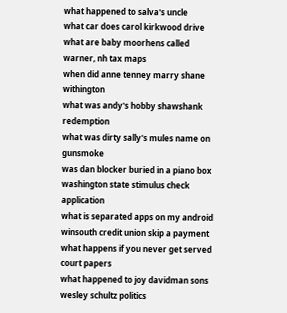what happened to salva's uncle
what car does carol kirkwood drive
what are baby moorhens called
warner, nh tax maps
when did anne tenney marry shane withington
what was andy's hobby shawshank redemption
what was dirty sally's mules name on gunsmoke
was dan blocker buried in a piano box
washington state stimulus check application
what is separated apps on my android
winsouth credit union skip a payment
what happens if you never get served court papers
what happened to joy davidman sons
wesley schultz politics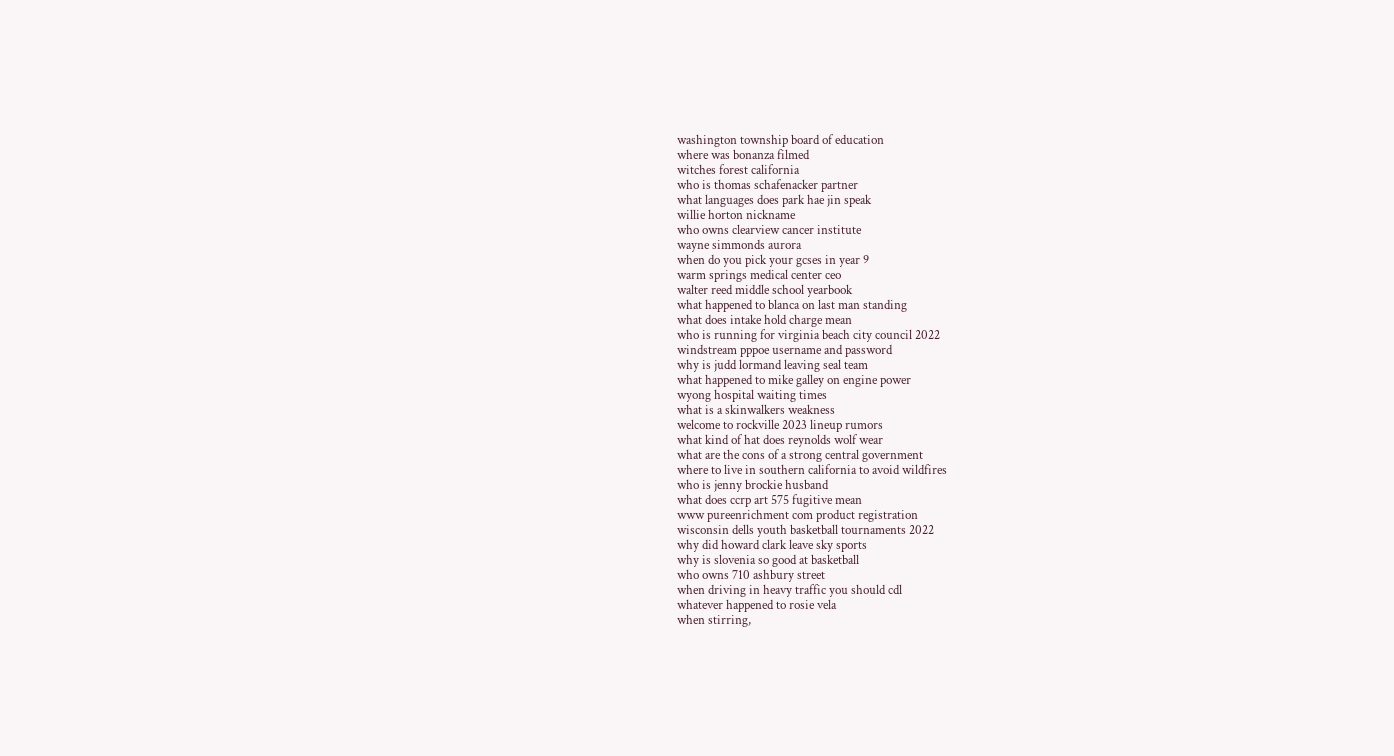washington township board of education
where was bonanza filmed
witches forest california
who is thomas schafenacker partner
what languages does park hae jin speak
willie horton nickname
who owns clearview cancer institute
wayne simmonds aurora
when do you pick your gcses in year 9
warm springs medical center ceo
walter reed middle school yearbook
what happened to blanca on last man standing
what does intake hold charge mean
who is running for virginia beach city council 2022
windstream pppoe username and password
why is judd lormand leaving seal team
what happened to mike galley on engine power
wyong hospital waiting times
what is a skinwalkers weakness
welcome to rockville 2023 lineup rumors
what kind of hat does reynolds wolf wear
what are the cons of a strong central government
where to live in southern california to avoid wildfires
who is jenny brockie husband
what does ccrp art 575 fugitive mean
www pureenrichment com product registration
wisconsin dells youth basketball tournaments 2022
why did howard clark leave sky sports
why is slovenia so good at basketball
who owns 710 ashbury street
when driving in heavy traffic you should cdl
whatever happened to rosie vela
when stirring,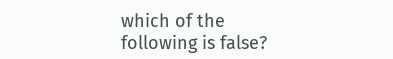which of the following is false?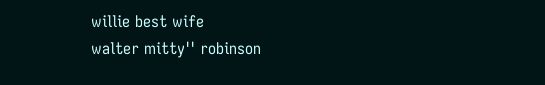willie best wife
walter mitty'' robinson